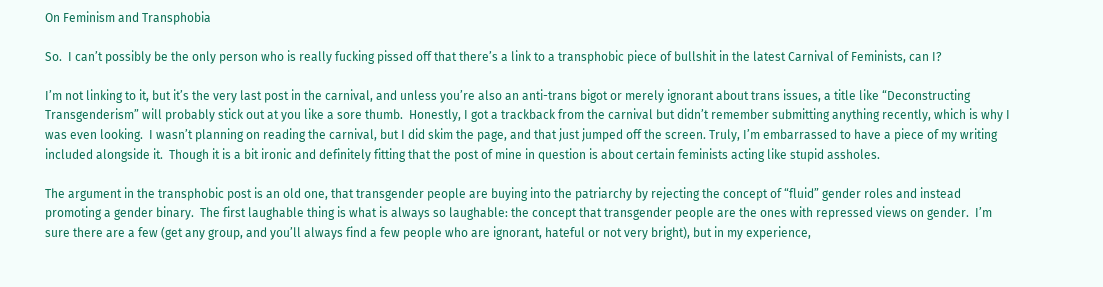On Feminism and Transphobia

So.  I can’t possibly be the only person who is really fucking pissed off that there’s a link to a transphobic piece of bullshit in the latest Carnival of Feminists, can I?

I’m not linking to it, but it’s the very last post in the carnival, and unless you’re also an anti-trans bigot or merely ignorant about trans issues, a title like “Deconstructing Transgenderism” will probably stick out at you like a sore thumb.  Honestly, I got a trackback from the carnival but didn’t remember submitting anything recently, which is why I was even looking.  I wasn’t planning on reading the carnival, but I did skim the page, and that just jumped off the screen. Truly, I’m embarrassed to have a piece of my writing included alongside it.  Though it is a bit ironic and definitely fitting that the post of mine in question is about certain feminists acting like stupid assholes.

The argument in the transphobic post is an old one, that transgender people are buying into the patriarchy by rejecting the concept of “fluid” gender roles and instead promoting a gender binary.  The first laughable thing is what is always so laughable: the concept that transgender people are the ones with repressed views on gender.  I’m sure there are a few (get any group, and you’ll always find a few people who are ignorant, hateful or not very bright), but in my experience,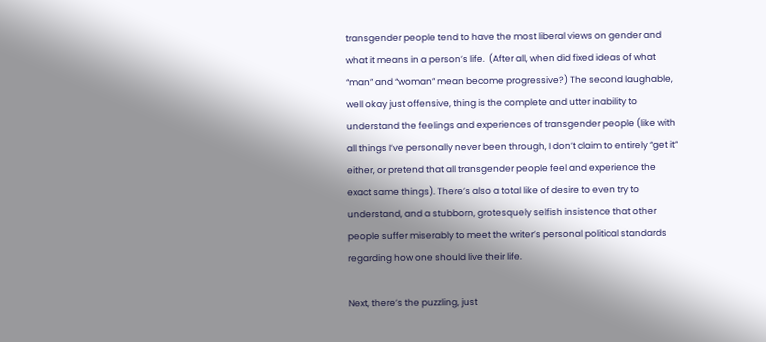transgender people tend to have the most liberal views on gender and what it means in a person’s life.  (After all, when did fixed ideas of what “man” and “woman” mean become progressive?) The second laughable, well okay just offensive, thing is the complete and utter inability to understand the feelings and experiences of transgender people (like with all things I’ve personally never been through, I don’t claim to entirely “get it” either, or pretend that all transgender people feel and experience the exact same things). There’s also a total like of desire to even try to understand, and a stubborn, grotesquely selfish insistence that other people suffer miserably to meet the writer’s personal political standards regarding how one should live their life.

Next, there’s the puzzling, just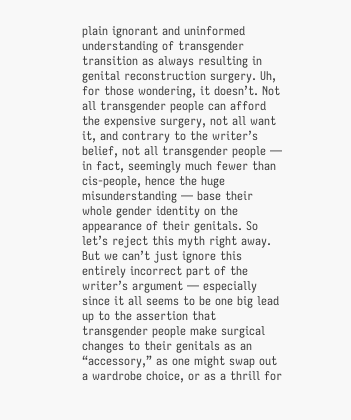plain ignorant and uninformed understanding of transgender transition as always resulting in genital reconstruction surgery. Uh, for those wondering, it doesn’t. Not all transgender people can afford the expensive surgery, not all want it, and contrary to the writer’s belief, not all transgender people — in fact, seemingly much fewer than cis-people, hence the huge misunderstanding — base their whole gender identity on the appearance of their genitals. So let’s reject this myth right away.  But we can’t just ignore this entirely incorrect part of the writer’s argument — especially since it all seems to be one big lead up to the assertion that transgender people make surgical changes to their genitals as an “accessory,” as one might swap out a wardrobe choice, or as a thrill for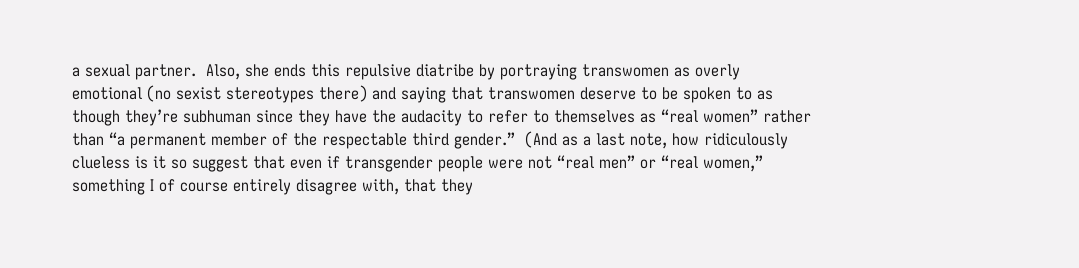a sexual partner.  Also, she ends this repulsive diatribe by portraying transwomen as overly emotional (no sexist stereotypes there) and saying that transwomen deserve to be spoken to as though they’re subhuman since they have the audacity to refer to themselves as “real women” rather than “a permanent member of the respectable third gender.”  (And as a last note, how ridiculously clueless is it so suggest that even if transgender people were not “real men” or “real women,” something I of course entirely disagree with, that they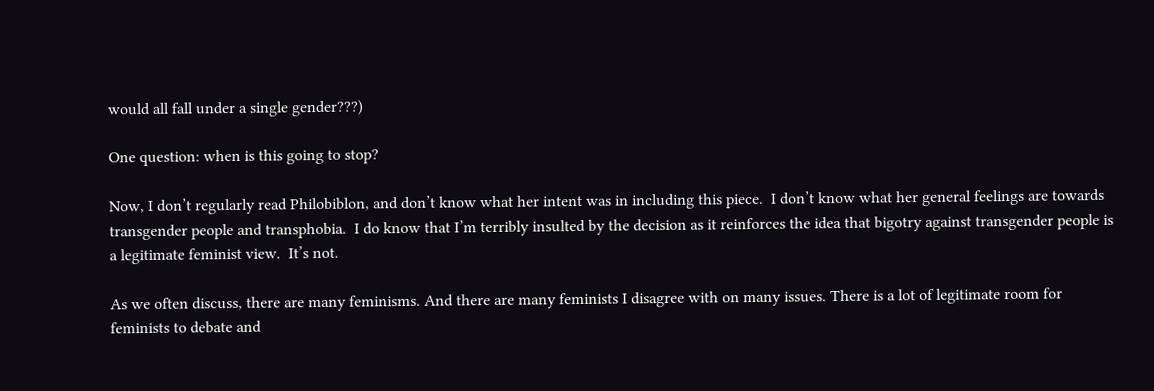would all fall under a single gender???)

One question: when is this going to stop?

Now, I don’t regularly read Philobiblon, and don’t know what her intent was in including this piece.  I don’t know what her general feelings are towards transgender people and transphobia.  I do know that I’m terribly insulted by the decision as it reinforces the idea that bigotry against transgender people is a legitimate feminist view.  It’s not.

As we often discuss, there are many feminisms. And there are many feminists I disagree with on many issues. There is a lot of legitimate room for feminists to debate and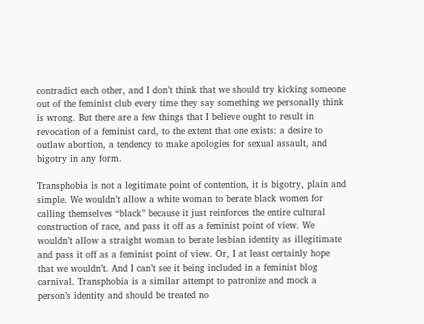contradict each other, and I don’t think that we should try kicking someone out of the feminist club every time they say something we personally think is wrong. But there are a few things that I believe ought to result in revocation of a feminist card, to the extent that one exists: a desire to outlaw abortion, a tendency to make apologies for sexual assault, and bigotry in any form.

Transphobia is not a legitimate point of contention, it is bigotry, plain and simple. We wouldn’t allow a white woman to berate black women for calling themselves “black” because it just reinforces the entire cultural construction of race, and pass it off as a feminist point of view. We wouldn’t allow a straight woman to berate lesbian identity as illegitimate and pass it off as a feminist point of view. Or, I at least certainly hope that we wouldn’t. And I can’t see it being included in a feminist blog carnival. Transphobia is a similar attempt to patronize and mock a person’s identity and should be treated no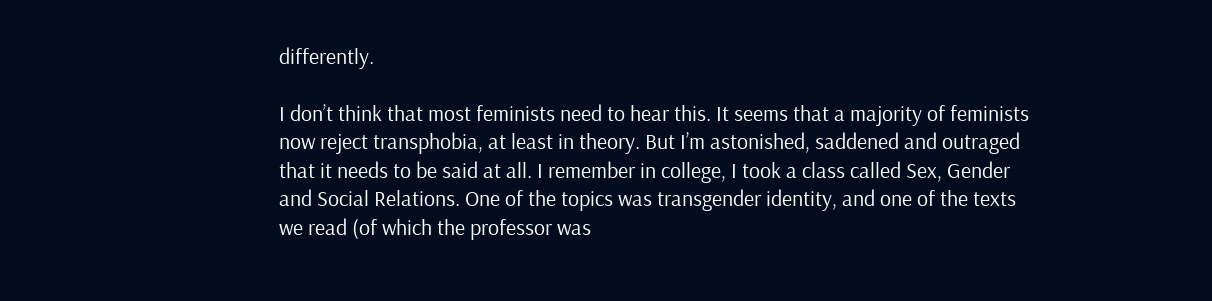differently.

I don’t think that most feminists need to hear this. It seems that a majority of feminists now reject transphobia, at least in theory. But I’m astonished, saddened and outraged that it needs to be said at all. I remember in college, I took a class called Sex, Gender and Social Relations. One of the topics was transgender identity, and one of the texts we read (of which the professor was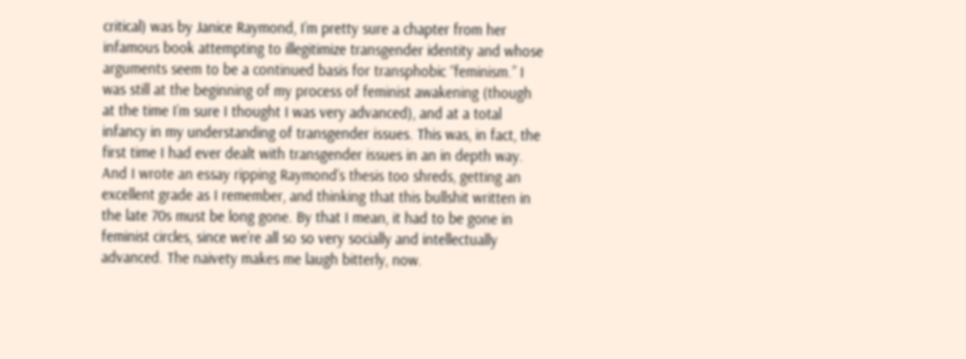critical) was by Janice Raymond, I’m pretty sure a chapter from her infamous book attempting to illegitimize transgender identity and whose arguments seem to be a continued basis for transphobic “feminism.” I was still at the beginning of my process of feminist awakening (though at the time I’m sure I thought I was very advanced), and at a total infancy in my understanding of transgender issues. This was, in fact, the first time I had ever dealt with transgender issues in an in depth way. And I wrote an essay ripping Raymond’s thesis too shreds, getting an excellent grade as I remember, and thinking that this bullshit written in the late 70s must be long gone. By that I mean, it had to be gone in feminist circles, since we’re all so so very socially and intellectually advanced. The naivety makes me laugh bitterly, now.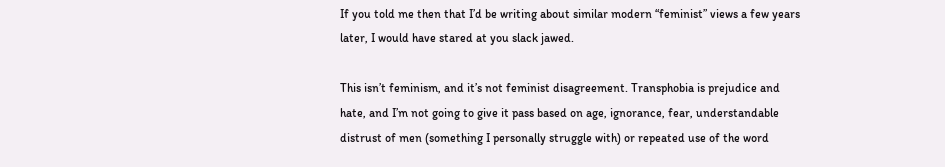If you told me then that I’d be writing about similar modern “feminist” views a few years later, I would have stared at you slack jawed.

This isn’t feminism, and it’s not feminist disagreement. Transphobia is prejudice and hate, and I’m not going to give it pass based on age, ignorance, fear, understandable distrust of men (something I personally struggle with) or repeated use of the word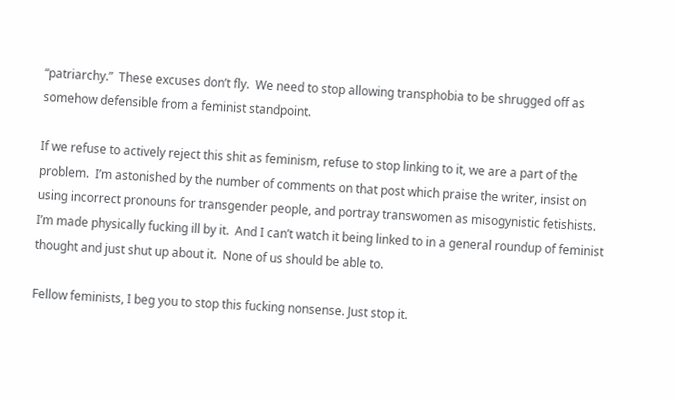“patriarchy.”  These excuses don’t fly.  We need to stop allowing transphobia to be shrugged off as somehow defensible from a feminist standpoint.

If we refuse to actively reject this shit as feminism, refuse to stop linking to it, we are a part of the problem.  I’m astonished by the number of comments on that post which praise the writer, insist on using incorrect pronouns for transgender people, and portray transwomen as misogynistic fetishists.  I’m made physically fucking ill by it.  And I can’t watch it being linked to in a general roundup of feminist thought and just shut up about it.  None of us should be able to.

Fellow feminists, I beg you to stop this fucking nonsense. Just stop it.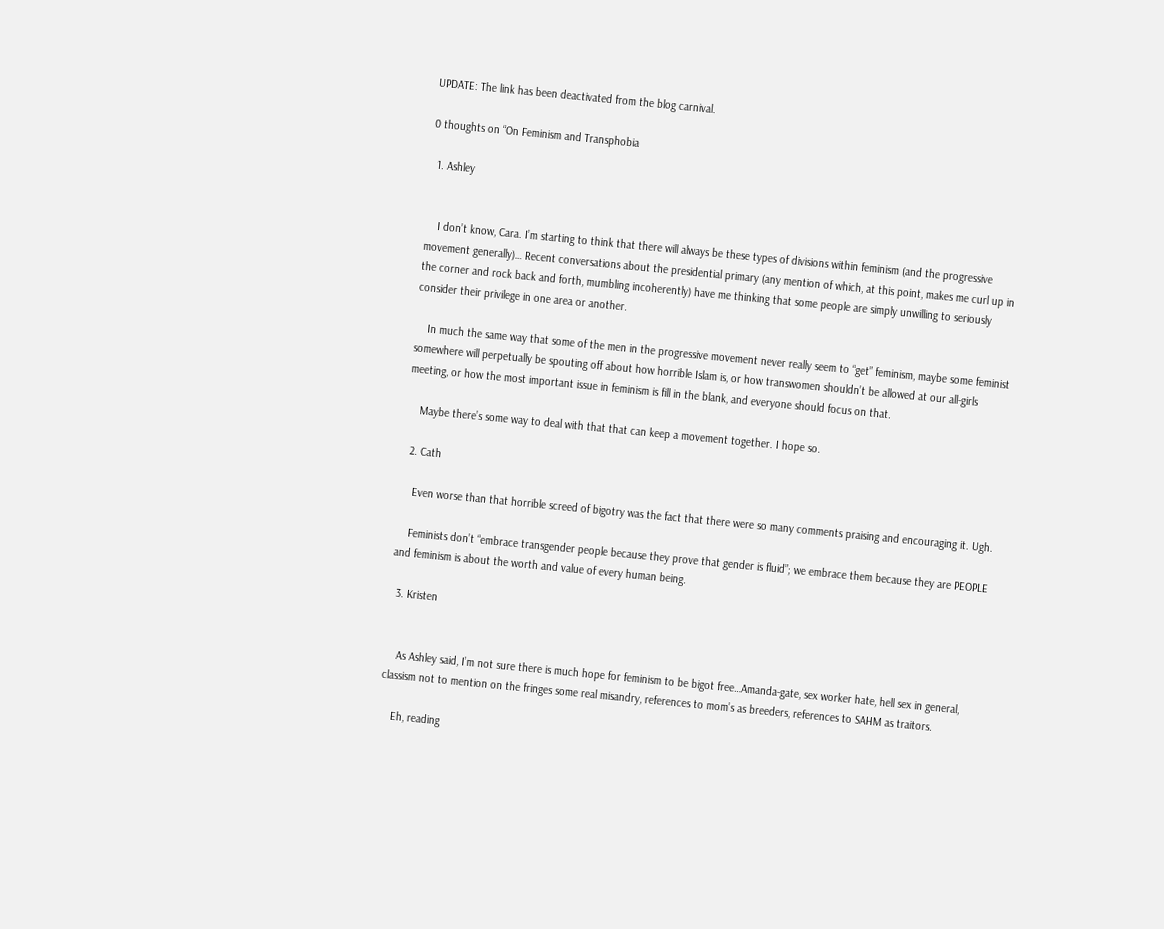UPDATE: The link has been deactivated from the blog carnival.

0 thoughts on “On Feminism and Transphobia

  1. Ashley


    I don’t know, Cara. I’m starting to think that there will always be these types of divisions within feminism (and the progressive movement generally)… Recent conversations about the presidential primary (any mention of which, at this point, makes me curl up in the corner and rock back and forth, mumbling incoherently) have me thinking that some people are simply unwilling to seriously consider their privilege in one area or another.

    In much the same way that some of the men in the progressive movement never really seem to “get” feminism, maybe some feminist somewhere will perpetually be spouting off about how horrible Islam is, or how transwomen shouldn’t be allowed at our all-girls meeting, or how the most important issue in feminism is fill in the blank, and everyone should focus on that.

    Maybe there’s some way to deal with that that can keep a movement together. I hope so.

  2. Cath

    Even worse than that horrible screed of bigotry was the fact that there were so many comments praising and encouraging it. Ugh.

    Feminists don’t “embrace transgender people because they prove that gender is fluid”; we embrace them because they are PEOPLE and feminism is about the worth and value of every human being.

  3. Kristen


    As Ashley said, I’m not sure there is much hope for feminism to be bigot free…Amanda-gate, sex worker hate, hell sex in general, classism not to mention on the fringes some real misandry, references to mom’s as breeders, references to SAHM as traitors.

    Eh, reading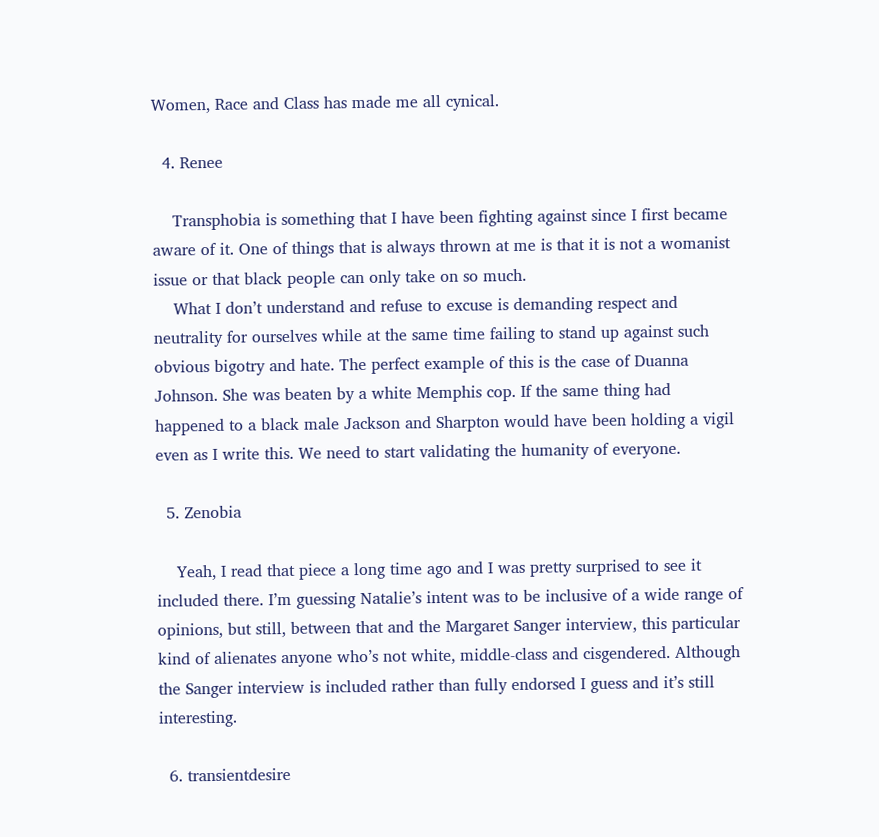Women, Race and Class has made me all cynical.

  4. Renee

    Transphobia is something that I have been fighting against since I first became aware of it. One of things that is always thrown at me is that it is not a womanist issue or that black people can only take on so much.
    What I don’t understand and refuse to excuse is demanding respect and neutrality for ourselves while at the same time failing to stand up against such obvious bigotry and hate. The perfect example of this is the case of Duanna Johnson. She was beaten by a white Memphis cop. If the same thing had happened to a black male Jackson and Sharpton would have been holding a vigil even as I write this. We need to start validating the humanity of everyone.

  5. Zenobia

    Yeah, I read that piece a long time ago and I was pretty surprised to see it included there. I’m guessing Natalie’s intent was to be inclusive of a wide range of opinions, but still, between that and the Margaret Sanger interview, this particular kind of alienates anyone who’s not white, middle-class and cisgendered. Although the Sanger interview is included rather than fully endorsed I guess and it’s still interesting.

  6. transientdesire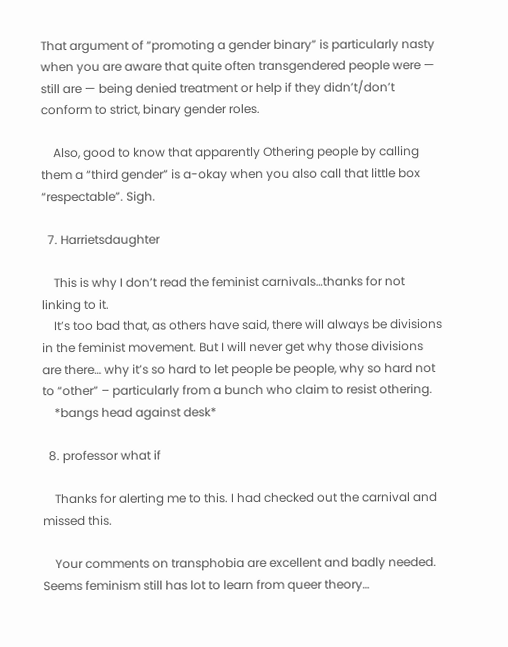That argument of “promoting a gender binary” is particularly nasty when you are aware that quite often transgendered people were — still are — being denied treatment or help if they didn’t/don’t conform to strict, binary gender roles.

    Also, good to know that apparently Othering people by calling them a “third gender” is a-okay when you also call that little box “respectable”. Sigh.

  7. Harrietsdaughter

    This is why I don’t read the feminist carnivals…thanks for not linking to it.
    It’s too bad that, as others have said, there will always be divisions in the feminist movement. But I will never get why those divisions are there… why it’s so hard to let people be people, why so hard not to “other” – particularly from a bunch who claim to resist othering.
    *bangs head against desk*

  8. professor what if

    Thanks for alerting me to this. I had checked out the carnival and missed this.

    Your comments on transphobia are excellent and badly needed. Seems feminism still has lot to learn from queer theory…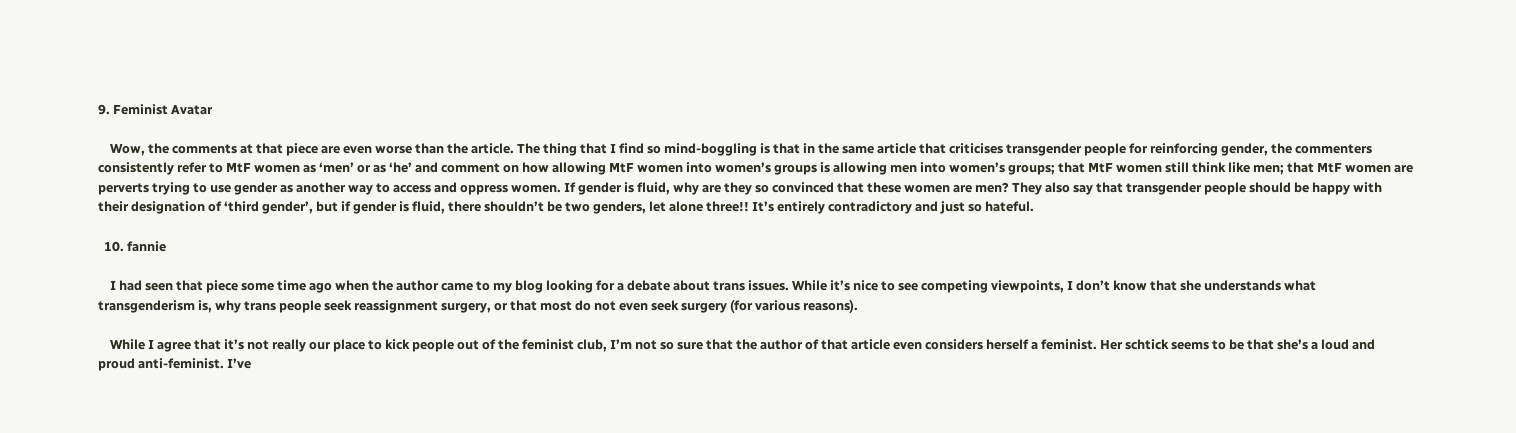9. Feminist Avatar

    Wow, the comments at that piece are even worse than the article. The thing that I find so mind-boggling is that in the same article that criticises transgender people for reinforcing gender, the commenters consistently refer to MtF women as ‘men’ or as ‘he’ and comment on how allowing MtF women into women’s groups is allowing men into women’s groups; that MtF women still think like men; that MtF women are perverts trying to use gender as another way to access and oppress women. If gender is fluid, why are they so convinced that these women are men? They also say that transgender people should be happy with their designation of ‘third gender’, but if gender is fluid, there shouldn’t be two genders, let alone three!! It’s entirely contradictory and just so hateful.

  10. fannie

    I had seen that piece some time ago when the author came to my blog looking for a debate about trans issues. While it’s nice to see competing viewpoints, I don’t know that she understands what transgenderism is, why trans people seek reassignment surgery, or that most do not even seek surgery (for various reasons).

    While I agree that it’s not really our place to kick people out of the feminist club, I’m not so sure that the author of that article even considers herself a feminist. Her schtick seems to be that she’s a loud and proud anti-feminist. I’ve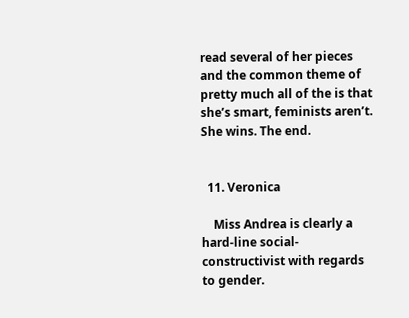read several of her pieces and the common theme of pretty much all of the is that she’s smart, feminists aren’t. She wins. The end.


  11. Veronica

    Miss Andrea is clearly a hard-line social-constructivist with regards to gender.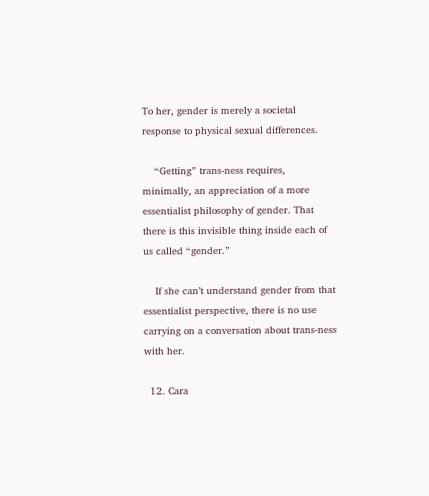To her, gender is merely a societal response to physical sexual differences.

    “Getting” trans-ness requires, minimally, an appreciation of a more essentialist philosophy of gender. That there is this invisible thing inside each of us called “gender.”

    If she can’t understand gender from that essentialist perspective, there is no use carrying on a conversation about trans-ness with her.

  12. Cara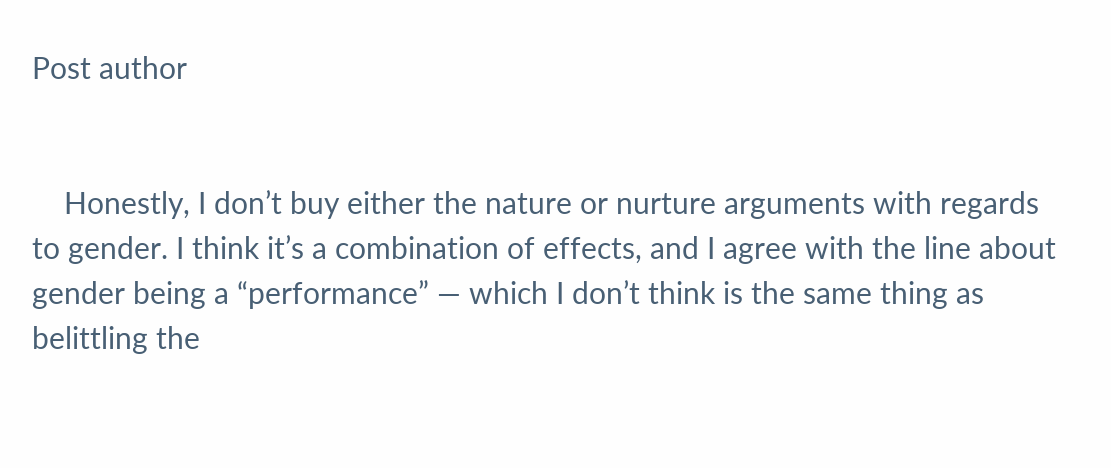Post author


    Honestly, I don’t buy either the nature or nurture arguments with regards to gender. I think it’s a combination of effects, and I agree with the line about gender being a “performance” — which I don’t think is the same thing as belittling the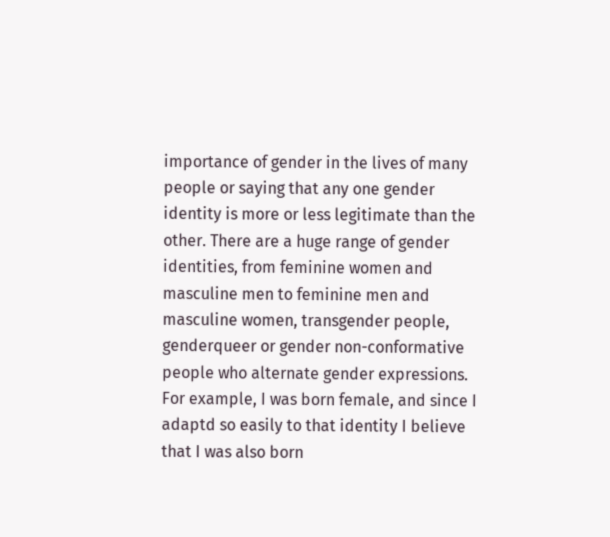importance of gender in the lives of many people or saying that any one gender identity is more or less legitimate than the other. There are a huge range of gender identities, from feminine women and masculine men to feminine men and masculine women, transgender people, genderqueer or gender non-conformative people who alternate gender expressions. For example, I was born female, and since I adaptd so easily to that identity I believe that I was also born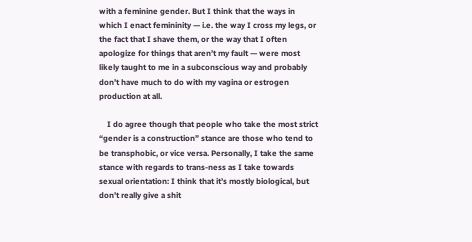with a feminine gender. But I think that the ways in which I enact femininity — i.e. the way I cross my legs, or the fact that I shave them, or the way that I often apologize for things that aren’t my fault — were most likely taught to me in a subconscious way and probably don’t have much to do with my vagina or estrogen production at all.

    I do agree though that people who take the most strict “gender is a construction” stance are those who tend to be transphobic, or vice versa. Personally, I take the same stance with regards to trans-ness as I take towards sexual orientation: I think that it’s mostly biological, but don’t really give a shit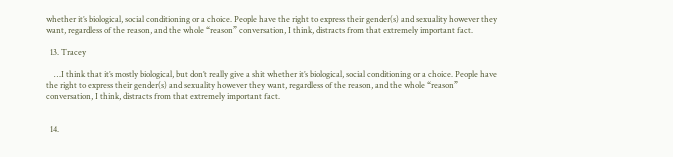whether it’s biological, social conditioning or a choice. People have the right to express their gender(s) and sexuality however they want, regardless of the reason, and the whole “reason” conversation, I think, distracts from that extremely important fact.

  13. Tracey

    …I think that it’s mostly biological, but don’t really give a shit whether it’s biological, social conditioning or a choice. People have the right to express their gender(s) and sexuality however they want, regardless of the reason, and the whole “reason” conversation, I think, distracts from that extremely important fact.


  14.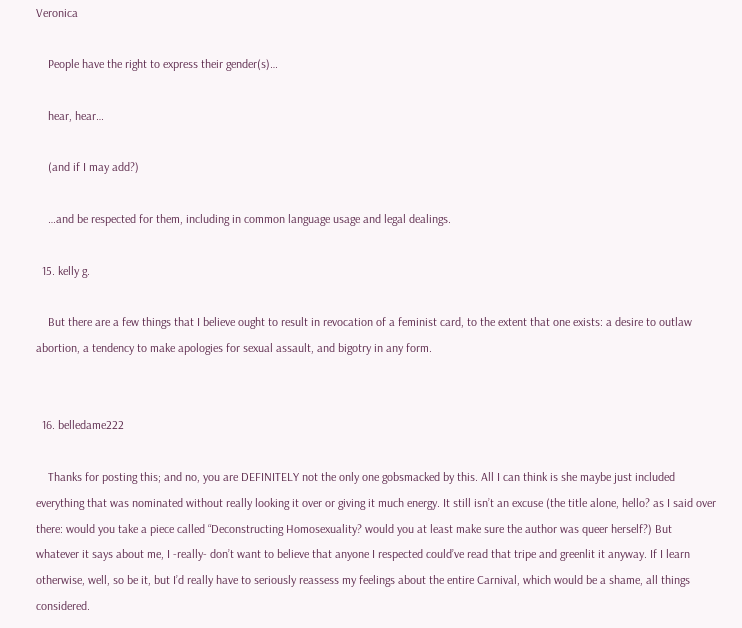Veronica

    People have the right to express their gender(s)…

    hear, hear…

    (and if I may add?)

    …and be respected for them, including in common language usage and legal dealings.

  15. kelly g.

    But there are a few things that I believe ought to result in revocation of a feminist card, to the extent that one exists: a desire to outlaw abortion, a tendency to make apologies for sexual assault, and bigotry in any form.


  16. belledame222

    Thanks for posting this; and no, you are DEFINITELY not the only one gobsmacked by this. All I can think is she maybe just included everything that was nominated without really looking it over or giving it much energy. It still isn’t an excuse (the title alone, hello? as I said over there: would you take a piece called “Deconstructing Homosexuality? would you at least make sure the author was queer herself?) But whatever it says about me, I -really- don’t want to believe that anyone I respected could’ve read that tripe and greenlit it anyway. If I learn otherwise, well, so be it, but I’d really have to seriously reassess my feelings about the entire Carnival, which would be a shame, all things considered.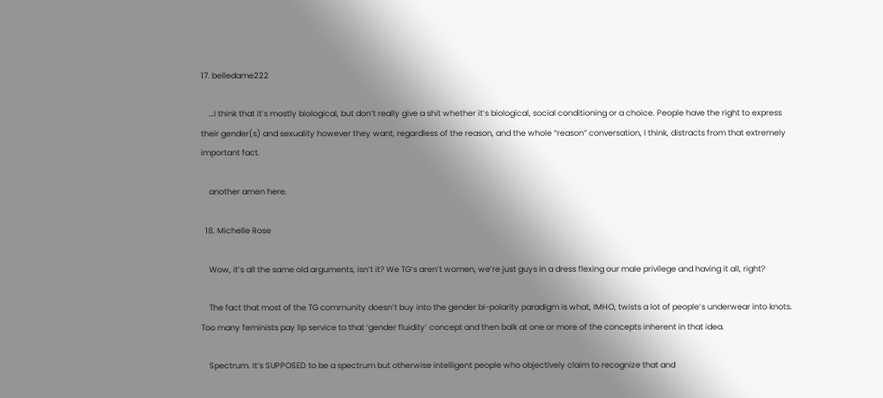17. belledame222

    …I think that it’s mostly biological, but don’t really give a shit whether it’s biological, social conditioning or a choice. People have the right to express their gender(s) and sexuality however they want, regardless of the reason, and the whole “reason” conversation, I think, distracts from that extremely important fact.

    another amen here.

  18. Michelle Rose

    Wow, it’s all the same old arguments, isn’t it? We TG’s aren’t women, we’re just guys in a dress flexing our male privilege and having it all, right?

    The fact that most of the TG community doesn’t buy into the gender bi-polarity paradigm is what, IMHO, twists a lot of people’s underwear into knots. Too many feminists pay lip service to that ‘gender fluidity’ concept and then balk at one or more of the concepts inherent in that idea.

    Spectrum. It’s SUPPOSED to be a spectrum but otherwise intelligent people who objectively claim to recognize that and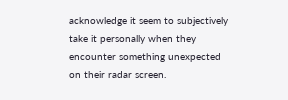acknowledge it seem to subjectively take it personally when they encounter something unexpected on their radar screen.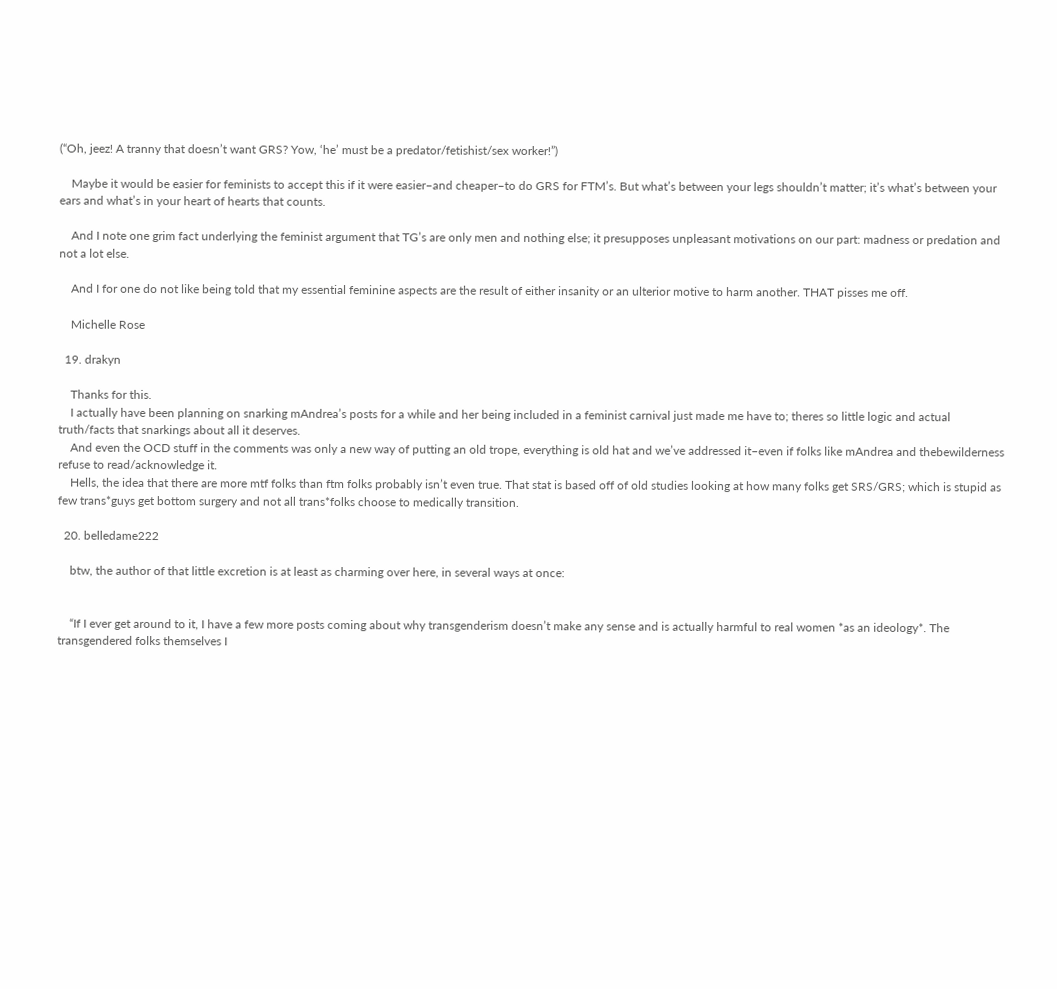(“Oh, jeez! A tranny that doesn’t want GRS? Yow, ‘he’ must be a predator/fetishist/sex worker!”)

    Maybe it would be easier for feminists to accept this if it were easier–and cheaper–to do GRS for FTM’s. But what’s between your legs shouldn’t matter; it’s what’s between your ears and what’s in your heart of hearts that counts.

    And I note one grim fact underlying the feminist argument that TG’s are only men and nothing else; it presupposes unpleasant motivations on our part: madness or predation and not a lot else.

    And I for one do not like being told that my essential feminine aspects are the result of either insanity or an ulterior motive to harm another. THAT pisses me off.

    Michelle Rose

  19. drakyn

    Thanks for this.
    I actually have been planning on snarking mAndrea’s posts for a while and her being included in a feminist carnival just made me have to; theres so little logic and actual truth/facts that snarkings about all it deserves.
    And even the OCD stuff in the comments was only a new way of putting an old trope, everything is old hat and we’ve addressed it–even if folks like mAndrea and thebewilderness refuse to read/acknowledge it.
    Hells, the idea that there are more mtf folks than ftm folks probably isn’t even true. That stat is based off of old studies looking at how many folks get SRS/GRS; which is stupid as few trans*guys get bottom surgery and not all trans*folks choose to medically transition.

  20. belledame222

    btw, the author of that little excretion is at least as charming over here, in several ways at once:


    “If I ever get around to it, I have a few more posts coming about why transgenderism doesn’t make any sense and is actually harmful to real women *as an ideology*. The transgendered folks themselves I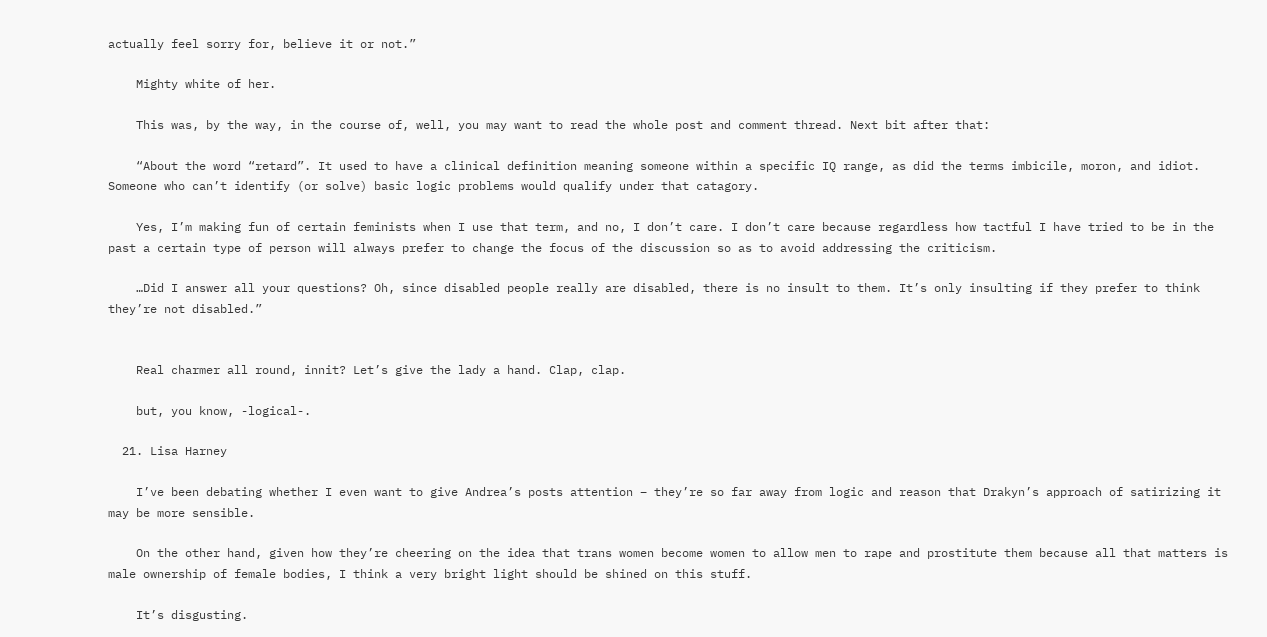actually feel sorry for, believe it or not.”

    Mighty white of her.

    This was, by the way, in the course of, well, you may want to read the whole post and comment thread. Next bit after that:

    “About the word “retard”. It used to have a clinical definition meaning someone within a specific IQ range, as did the terms imbicile, moron, and idiot. Someone who can’t identify (or solve) basic logic problems would qualify under that catagory.

    Yes, I’m making fun of certain feminists when I use that term, and no, I don’t care. I don’t care because regardless how tactful I have tried to be in the past a certain type of person will always prefer to change the focus of the discussion so as to avoid addressing the criticism.

    …Did I answer all your questions? Oh, since disabled people really are disabled, there is no insult to them. It’s only insulting if they prefer to think they’re not disabled.”


    Real charmer all round, innit? Let’s give the lady a hand. Clap, clap.

    but, you know, -logical-.

  21. Lisa Harney

    I’ve been debating whether I even want to give Andrea’s posts attention – they’re so far away from logic and reason that Drakyn’s approach of satirizing it may be more sensible.

    On the other hand, given how they’re cheering on the idea that trans women become women to allow men to rape and prostitute them because all that matters is male ownership of female bodies, I think a very bright light should be shined on this stuff.

    It’s disgusting.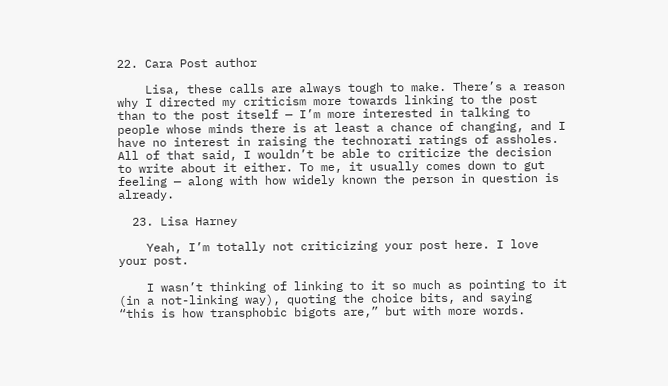22. Cara Post author

    Lisa, these calls are always tough to make. There’s a reason why I directed my criticism more towards linking to the post than to the post itself — I’m more interested in talking to people whose minds there is at least a chance of changing, and I have no interest in raising the technorati ratings of assholes. All of that said, I wouldn’t be able to criticize the decision to write about it either. To me, it usually comes down to gut feeling — along with how widely known the person in question is already.

  23. Lisa Harney

    Yeah, I’m totally not criticizing your post here. I love your post.

    I wasn’t thinking of linking to it so much as pointing to it (in a not-linking way), quoting the choice bits, and saying “this is how transphobic bigots are,” but with more words.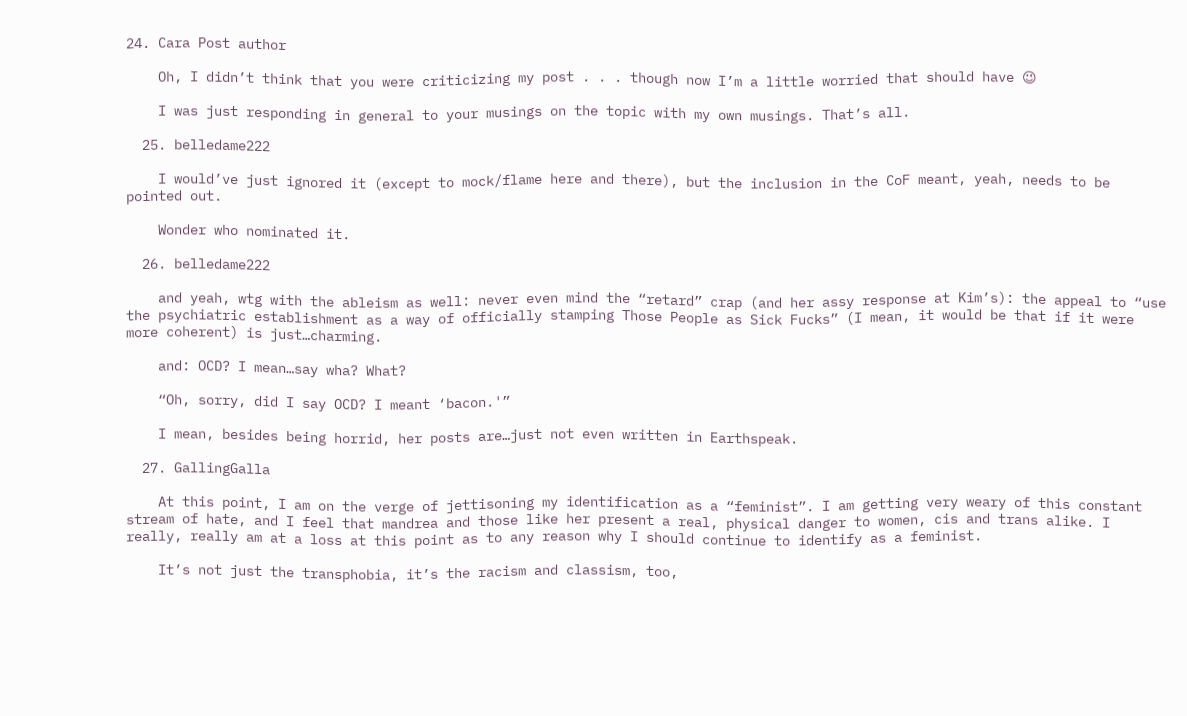24. Cara Post author

    Oh, I didn’t think that you were criticizing my post . . . though now I’m a little worried that should have 😉

    I was just responding in general to your musings on the topic with my own musings. That’s all.

  25. belledame222

    I would’ve just ignored it (except to mock/flame here and there), but the inclusion in the CoF meant, yeah, needs to be pointed out.

    Wonder who nominated it.

  26. belledame222

    and yeah, wtg with the ableism as well: never even mind the “retard” crap (and her assy response at Kim’s): the appeal to “use the psychiatric establishment as a way of officially stamping Those People as Sick Fucks” (I mean, it would be that if it were more coherent) is just…charming.

    and: OCD? I mean…say wha? What?

    “Oh, sorry, did I say OCD? I meant ‘bacon.'”

    I mean, besides being horrid, her posts are…just not even written in Earthspeak.

  27. GallingGalla

    At this point, I am on the verge of jettisoning my identification as a “feminist”. I am getting very weary of this constant stream of hate, and I feel that mandrea and those like her present a real, physical danger to women, cis and trans alike. I really, really am at a loss at this point as to any reason why I should continue to identify as a feminist.

    It’s not just the transphobia, it’s the racism and classism, too,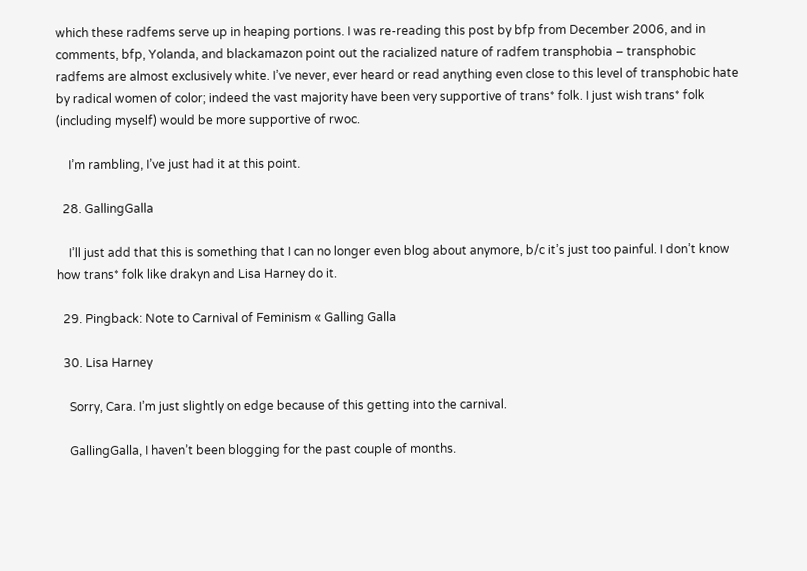which these radfems serve up in heaping portions. I was re-reading this post by bfp from December 2006, and in comments, bfp, Yolanda, and blackamazon point out the racialized nature of radfem transphobia – transphobic radfems are almost exclusively white. I’ve never, ever heard or read anything even close to this level of transphobic hate by radical women of color; indeed the vast majority have been very supportive of trans* folk. I just wish trans* folk (including myself) would be more supportive of rwoc.

    I’m rambling, I’ve just had it at this point.

  28. GallingGalla

    I’ll just add that this is something that I can no longer even blog about anymore, b/c it’s just too painful. I don’t know how trans* folk like drakyn and Lisa Harney do it.

  29. Pingback: Note to Carnival of Feminism « Galling Galla

  30. Lisa Harney

    Sorry, Cara. I’m just slightly on edge because of this getting into the carnival.

    GallingGalla, I haven’t been blogging for the past couple of months.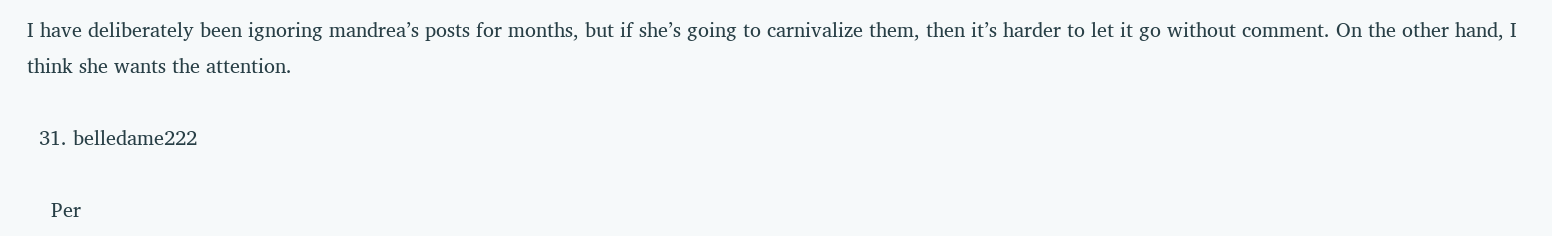I have deliberately been ignoring mandrea’s posts for months, but if she’s going to carnivalize them, then it’s harder to let it go without comment. On the other hand, I think she wants the attention.

  31. belledame222

    Per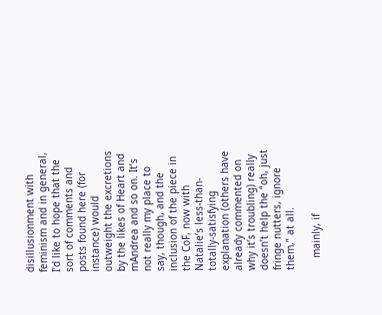disillusionment with feminism and in general, I’d like to hope that the sort of comments and posts found here (for instance) would outweight the excretions by the likes of Heart and mAndrea and so on. It’s not really my place to say, though, and the inclusion of the piece in the CoF, now with Natalie’s less-than-totally-satisfying explanation (others have already commented on why it’s troubling) really doesn’t help the “oh, just fringe nutters, ignore them,” at all.

    mainly, if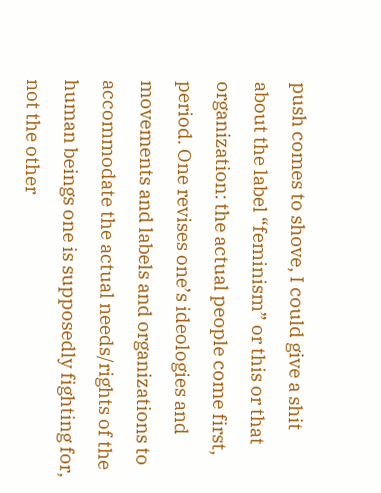push comes to shove, I could give a shit about the label “feminism” or this or that organization: the actual people come first, period. One revises one’s ideologies and movements and labels and organizations to accommodate the actual needs/rights of the human beings one is supposedly fighting for, not the other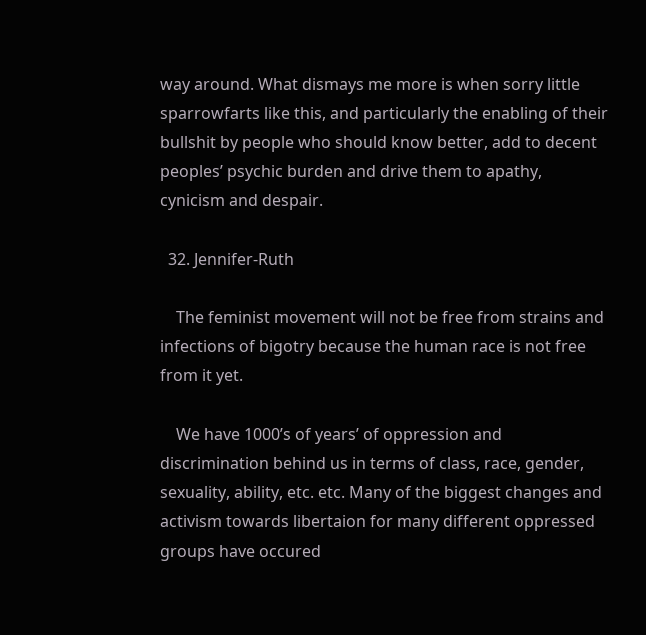way around. What dismays me more is when sorry little sparrowfarts like this, and particularly the enabling of their bullshit by people who should know better, add to decent peoples’ psychic burden and drive them to apathy, cynicism and despair.

  32. Jennifer-Ruth

    The feminist movement will not be free from strains and infections of bigotry because the human race is not free from it yet.

    We have 1000’s of years’ of oppression and discrimination behind us in terms of class, race, gender, sexuality, ability, etc. etc. Many of the biggest changes and activism towards libertaion for many different oppressed groups have occured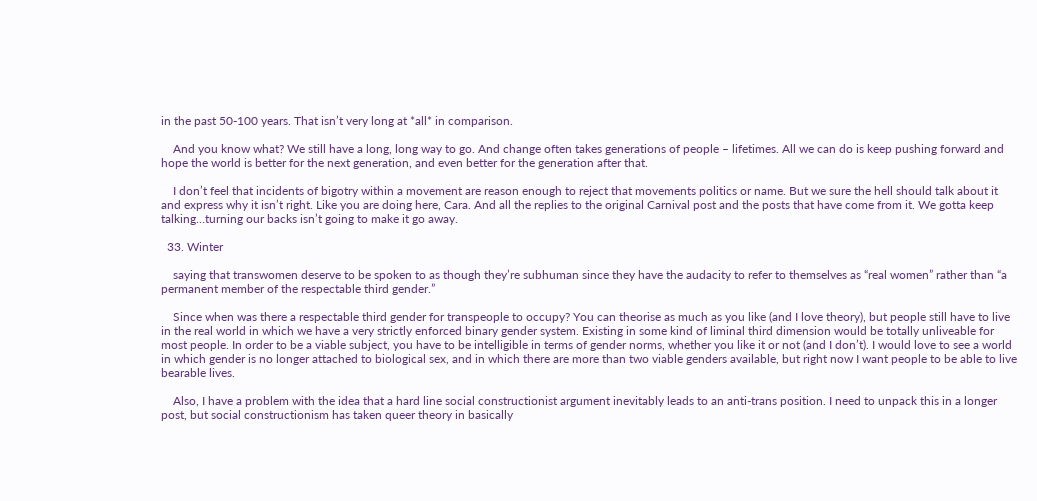in the past 50-100 years. That isn’t very long at *all* in comparison.

    And you know what? We still have a long, long way to go. And change often takes generations of people – lifetimes. All we can do is keep pushing forward and hope the world is better for the next generation, and even better for the generation after that.

    I don’t feel that incidents of bigotry within a movement are reason enough to reject that movements politics or name. But we sure the hell should talk about it and express why it isn’t right. Like you are doing here, Cara. And all the replies to the original Carnival post and the posts that have come from it. We gotta keep talking…turning our backs isn’t going to make it go away.

  33. Winter

    saying that transwomen deserve to be spoken to as though they’re subhuman since they have the audacity to refer to themselves as “real women” rather than “a permanent member of the respectable third gender.”

    Since when was there a respectable third gender for transpeople to occupy? You can theorise as much as you like (and I love theory), but people still have to live in the real world in which we have a very strictly enforced binary gender system. Existing in some kind of liminal third dimension would be totally unliveable for most people. In order to be a viable subject, you have to be intelligible in terms of gender norms, whether you like it or not (and I don’t). I would love to see a world in which gender is no longer attached to biological sex, and in which there are more than two viable genders available, but right now I want people to be able to live bearable lives.

    Also, I have a problem with the idea that a hard line social constructionist argument inevitably leads to an anti-trans position. I need to unpack this in a longer post, but social constructionism has taken queer theory in basically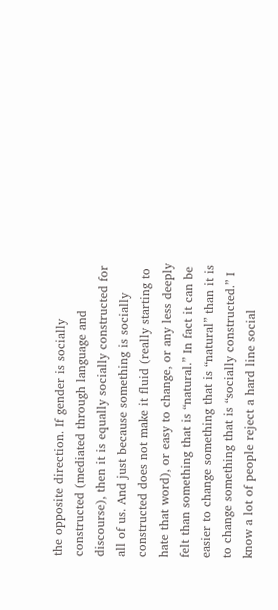the opposite direction. If gender is socially constructed (mediated through language and discourse), then it is equally socially constructed for all of us. And just because something is socially constructed does not make it fluid (really starting to hate that word), or easy to change, or any less deeply felt than something that is “natural.” In fact it can be easier to change something that is “natural” than it is to change something that is “socially constructed.” I know a lot of people reject a hard line social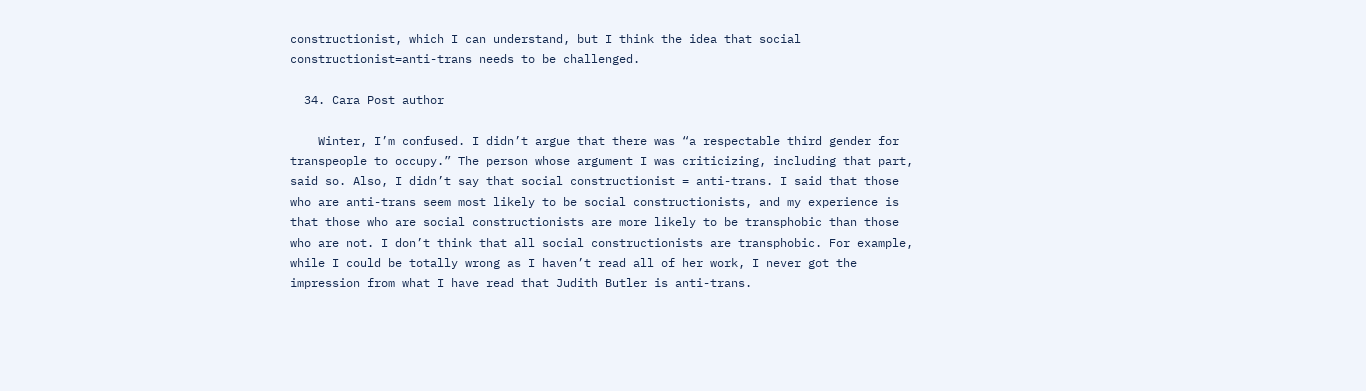constructionist, which I can understand, but I think the idea that social constructionist=anti-trans needs to be challenged.

  34. Cara Post author

    Winter, I’m confused. I didn’t argue that there was “a respectable third gender for transpeople to occupy.” The person whose argument I was criticizing, including that part, said so. Also, I didn’t say that social constructionist = anti-trans. I said that those who are anti-trans seem most likely to be social constructionists, and my experience is that those who are social constructionists are more likely to be transphobic than those who are not. I don’t think that all social constructionists are transphobic. For example, while I could be totally wrong as I haven’t read all of her work, I never got the impression from what I have read that Judith Butler is anti-trans.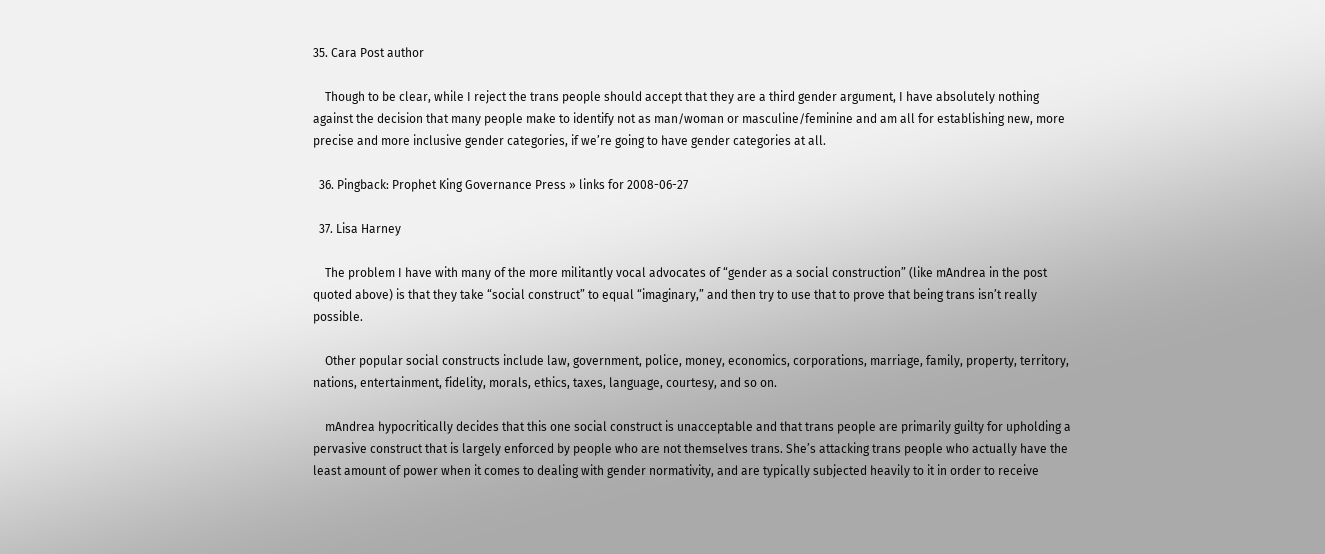35. Cara Post author

    Though to be clear, while I reject the trans people should accept that they are a third gender argument, I have absolutely nothing against the decision that many people make to identify not as man/woman or masculine/feminine and am all for establishing new, more precise and more inclusive gender categories, if we’re going to have gender categories at all.

  36. Pingback: Prophet King Governance Press » links for 2008-06-27

  37. Lisa Harney

    The problem I have with many of the more militantly vocal advocates of “gender as a social construction” (like mAndrea in the post quoted above) is that they take “social construct” to equal “imaginary,” and then try to use that to prove that being trans isn’t really possible.

    Other popular social constructs include law, government, police, money, economics, corporations, marriage, family, property, territory, nations, entertainment, fidelity, morals, ethics, taxes, language, courtesy, and so on.

    mAndrea hypocritically decides that this one social construct is unacceptable and that trans people are primarily guilty for upholding a pervasive construct that is largely enforced by people who are not themselves trans. She’s attacking trans people who actually have the least amount of power when it comes to dealing with gender normativity, and are typically subjected heavily to it in order to receive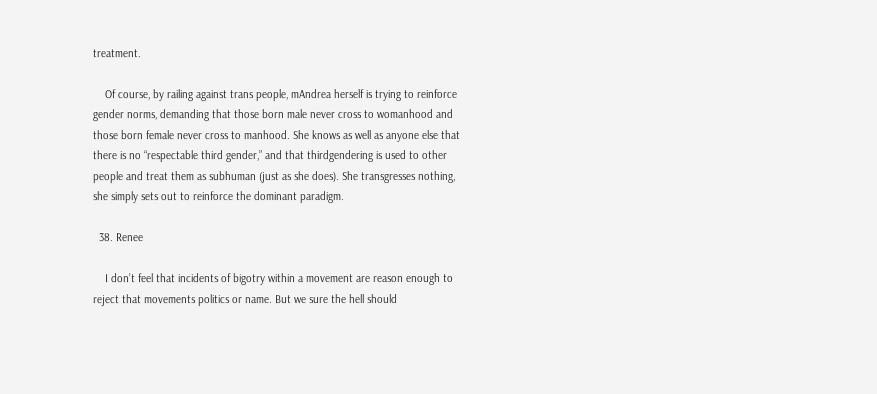treatment.

    Of course, by railing against trans people, mAndrea herself is trying to reinforce gender norms, demanding that those born male never cross to womanhood and those born female never cross to manhood. She knows as well as anyone else that there is no “respectable third gender,” and that thirdgendering is used to other people and treat them as subhuman (just as she does). She transgresses nothing, she simply sets out to reinforce the dominant paradigm.

  38. Renee

    I don’t feel that incidents of bigotry within a movement are reason enough to reject that movements politics or name. But we sure the hell should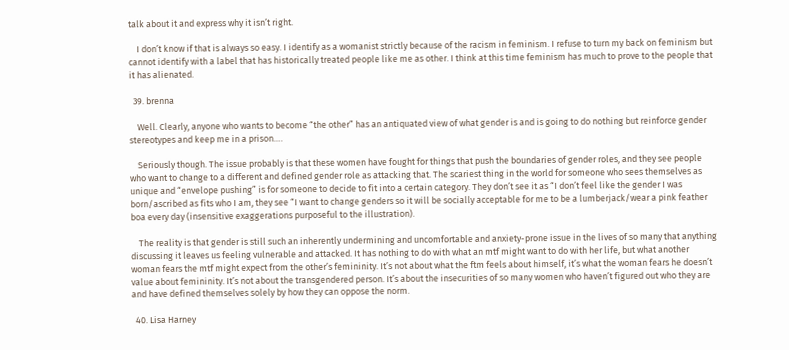talk about it and express why it isn’t right.

    I don’t know if that is always so easy. I identify as a womanist strictly because of the racism in feminism. I refuse to turn my back on feminism but cannot identify with a label that has historically treated people like me as other. I think at this time feminism has much to prove to the people that it has alienated.

  39. brenna

    Well. Clearly, anyone who wants to become “the other” has an antiquated view of what gender is and is going to do nothing but reinforce gender stereotypes and keep me in a prison….

    Seriously though. The issue probably is that these women have fought for things that push the boundaries of gender roles, and they see people who want to change to a different and defined gender role as attacking that. The scariest thing in the world for someone who sees themselves as unique and “envelope pushing” is for someone to decide to fit into a certain category. They don’t see it as “I don’t feel like the gender I was born/ascribed as fits who I am, they see “I want to change genders so it will be socially acceptable for me to be a lumberjack/wear a pink feather boa every day (insensitive exaggerations purposeful to the illustration).

    The reality is that gender is still such an inherently undermining and uncomfortable and anxiety-prone issue in the lives of so many that anything discussing it leaves us feeling vulnerable and attacked. It has nothing to do with what an mtf might want to do with her life, but what another woman fears the mtf might expect from the other’s femininity. It’s not about what the ftm feels about himself, it’s what the woman fears he doesn’t value about femininity. It’s not about the transgendered person. It’s about the insecurities of so many women who haven’t figured out who they are and have defined themselves solely by how they can oppose the norm.

  40. Lisa Harney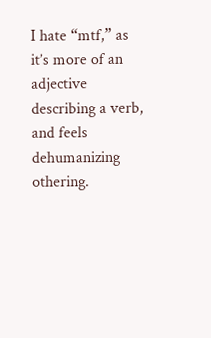I hate “mtf,” as it’s more of an adjective describing a verb, and feels dehumanizing othering.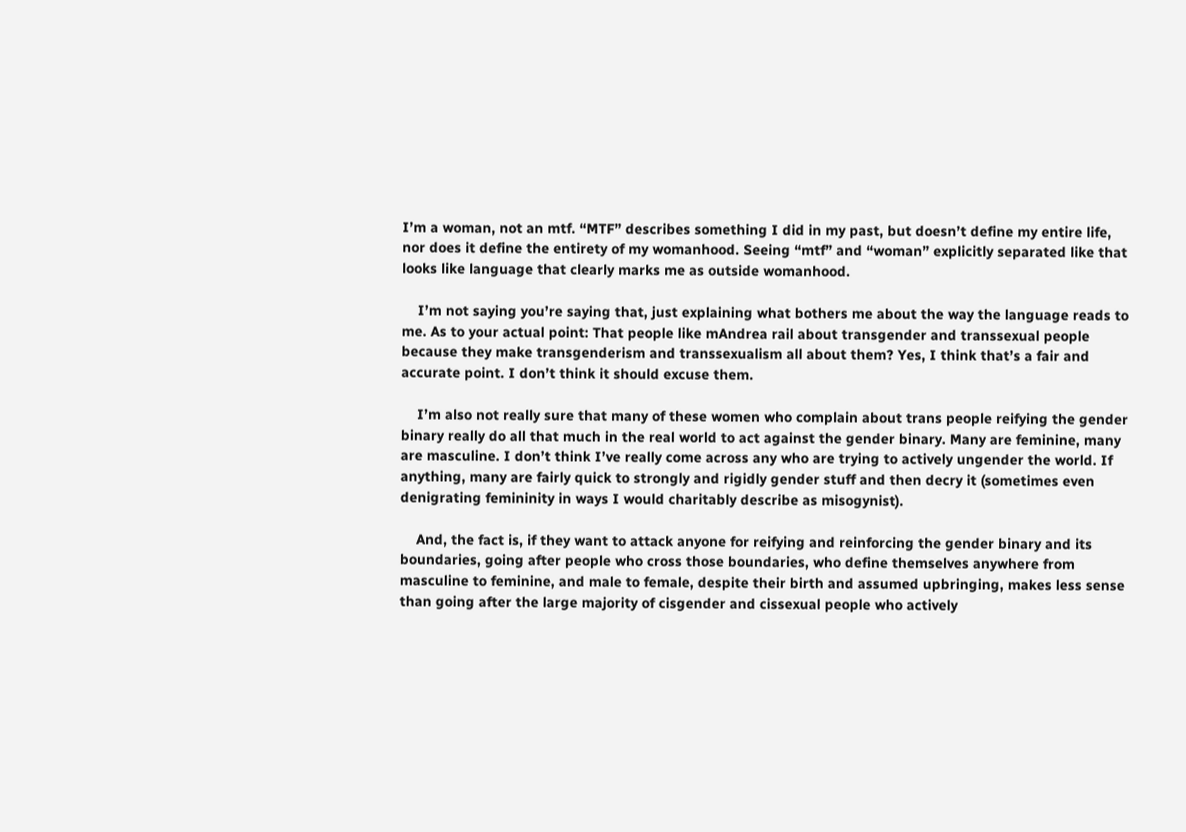I’m a woman, not an mtf. “MTF” describes something I did in my past, but doesn’t define my entire life, nor does it define the entirety of my womanhood. Seeing “mtf” and “woman” explicitly separated like that looks like language that clearly marks me as outside womanhood.

    I’m not saying you’re saying that, just explaining what bothers me about the way the language reads to me. As to your actual point: That people like mAndrea rail about transgender and transsexual people because they make transgenderism and transsexualism all about them? Yes, I think that’s a fair and accurate point. I don’t think it should excuse them.

    I’m also not really sure that many of these women who complain about trans people reifying the gender binary really do all that much in the real world to act against the gender binary. Many are feminine, many are masculine. I don’t think I’ve really come across any who are trying to actively ungender the world. If anything, many are fairly quick to strongly and rigidly gender stuff and then decry it (sometimes even denigrating femininity in ways I would charitably describe as misogynist).

    And, the fact is, if they want to attack anyone for reifying and reinforcing the gender binary and its boundaries, going after people who cross those boundaries, who define themselves anywhere from masculine to feminine, and male to female, despite their birth and assumed upbringing, makes less sense than going after the large majority of cisgender and cissexual people who actively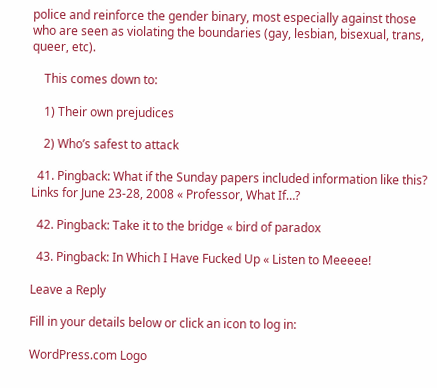police and reinforce the gender binary, most especially against those who are seen as violating the boundaries (gay, lesbian, bisexual, trans, queer, etc).

    This comes down to:

    1) Their own prejudices

    2) Who’s safest to attack

  41. Pingback: What if the Sunday papers included information like this? Links for June 23-28, 2008 « Professor, What If…?

  42. Pingback: Take it to the bridge « bird of paradox

  43. Pingback: In Which I Have Fucked Up « Listen to Meeeee!

Leave a Reply

Fill in your details below or click an icon to log in:

WordPress.com Logo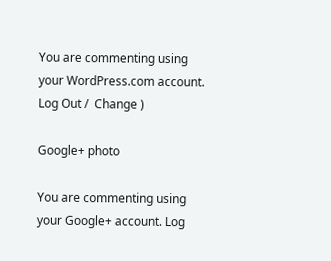You are commenting using your WordPress.com account. Log Out /  Change )

Google+ photo

You are commenting using your Google+ account. Log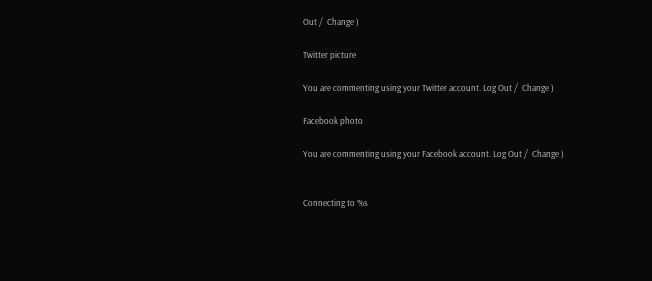Out /  Change )

Twitter picture

You are commenting using your Twitter account. Log Out /  Change )

Facebook photo

You are commenting using your Facebook account. Log Out /  Change )


Connecting to %s